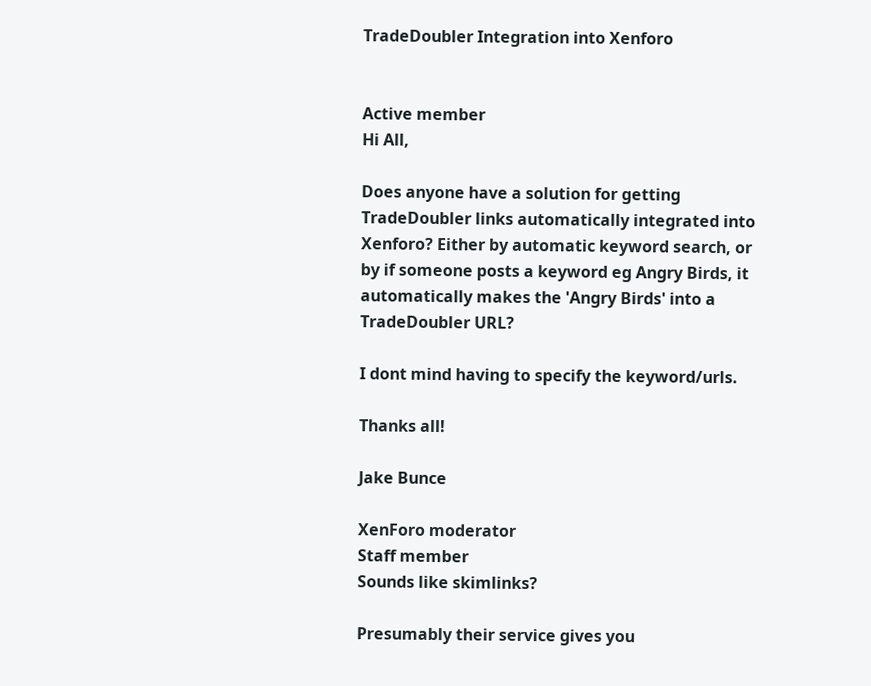TradeDoubler Integration into Xenforo


Active member
Hi All,

Does anyone have a solution for getting TradeDoubler links automatically integrated into Xenforo? Either by automatic keyword search, or by if someone posts a keyword eg Angry Birds, it automatically makes the 'Angry Birds' into a TradeDoubler URL?

I dont mind having to specify the keyword/urls.

Thanks all!

Jake Bunce

XenForo moderator
Staff member
Sounds like skimlinks?

Presumably their service gives you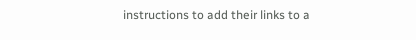instructions to add their links to a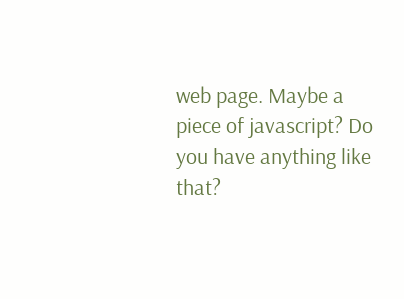web page. Maybe a piece of javascript? Do you have anything like that?